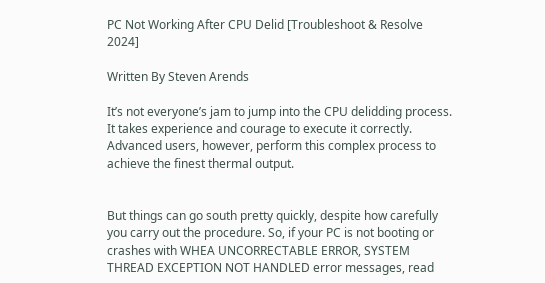PC Not Working After CPU Delid [Troubleshoot & Resolve 2024]

Written By Steven Arends

It’s not everyone’s jam to jump into the CPU delidding process. It takes experience and courage to execute it correctly. Advanced users, however, perform this complex process to achieve the finest thermal output.


But things can go south pretty quickly, despite how carefully you carry out the procedure. So, if your PC is not booting or crashes with WHEA UNCORRECTABLE ERROR, SYSTEM THREAD EXCEPTION NOT HANDLED error messages, read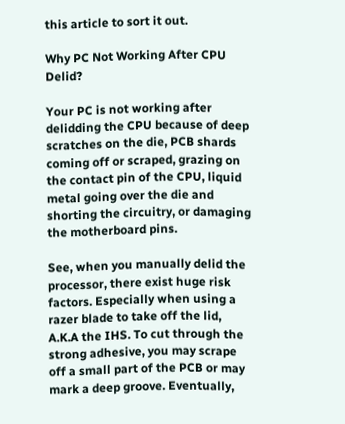this article to sort it out.

Why PC Not Working After CPU Delid?

Your PC is not working after delidding the CPU because of deep scratches on the die, PCB shards coming off or scraped, grazing on the contact pin of the CPU, liquid metal going over the die and shorting the circuitry, or damaging the motherboard pins.

See, when you manually delid the processor, there exist huge risk factors. Especially when using a razer blade to take off the lid, A.K.A the IHS. To cut through the strong adhesive, you may scrape off a small part of the PCB or may mark a deep groove. Eventually,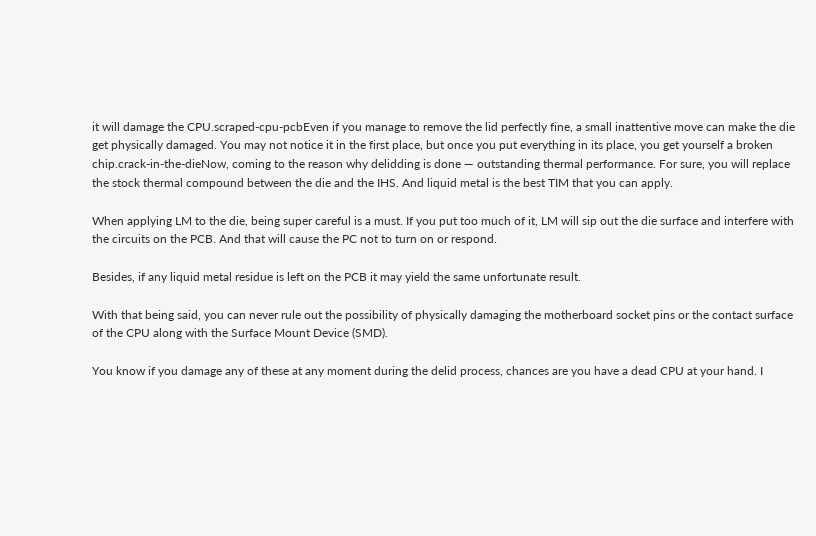it will damage the CPU.scraped-cpu-pcbEven if you manage to remove the lid perfectly fine, a small inattentive move can make the die get physically damaged. You may not notice it in the first place, but once you put everything in its place, you get yourself a broken chip.crack-in-the-dieNow, coming to the reason why delidding is done — outstanding thermal performance. For sure, you will replace the stock thermal compound between the die and the IHS. And liquid metal is the best TIM that you can apply.

When applying LM to the die, being super careful is a must. If you put too much of it, LM will sip out the die surface and interfere with the circuits on the PCB. And that will cause the PC not to turn on or respond.

Besides, if any liquid metal residue is left on the PCB it may yield the same unfortunate result.

With that being said, you can never rule out the possibility of physically damaging the motherboard socket pins or the contact surface of the CPU along with the Surface Mount Device (SMD).

You know if you damage any of these at any moment during the delid process, chances are you have a dead CPU at your hand. I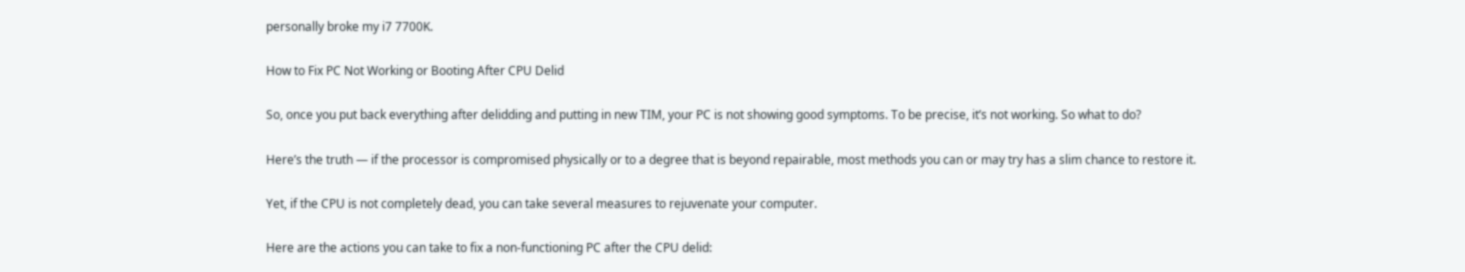personally broke my i7 7700K.

How to Fix PC Not Working or Booting After CPU Delid

So, once you put back everything after delidding and putting in new TIM, your PC is not showing good symptoms. To be precise, it’s not working. So what to do?

Here’s the truth — if the processor is compromised physically or to a degree that is beyond repairable, most methods you can or may try has a slim chance to restore it.

Yet, if the CPU is not completely dead, you can take several measures to rejuvenate your computer.

Here are the actions you can take to fix a non-functioning PC after the CPU delid: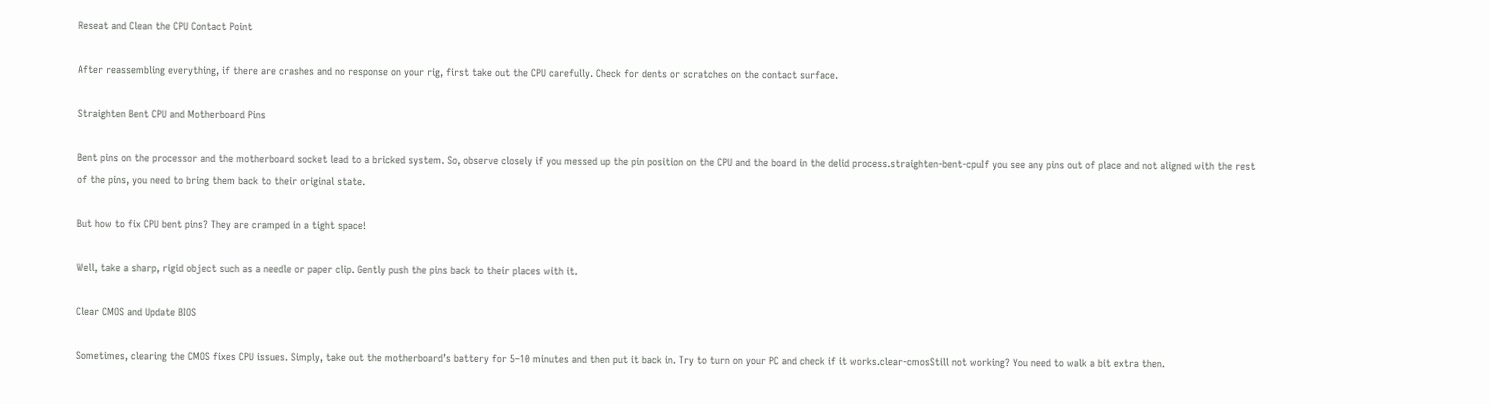Reseat and Clean the CPU Contact Point

After reassembling everything, if there are crashes and no response on your rig, first take out the CPU carefully. Check for dents or scratches on the contact surface.

Straighten Bent CPU and Motherboard Pins

Bent pins on the processor and the motherboard socket lead to a bricked system. So, observe closely if you messed up the pin position on the CPU and the board in the delid process.straighten-bent-cpuIf you see any pins out of place and not aligned with the rest of the pins, you need to bring them back to their original state.

But how to fix CPU bent pins? They are cramped in a tight space!

Well, take a sharp, rigid object such as a needle or paper clip. Gently push the pins back to their places with it.

Clear CMOS and Update BIOS

Sometimes, clearing the CMOS fixes CPU issues. Simply, take out the motherboard’s battery for 5–10 minutes and then put it back in. Try to turn on your PC and check if it works.clear-cmosStill not working? You need to walk a bit extra then.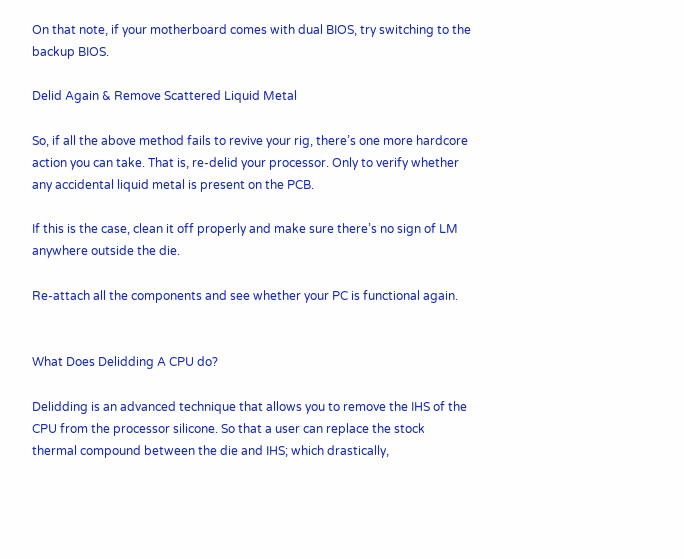On that note, if your motherboard comes with dual BIOS, try switching to the backup BIOS.

Delid Again & Remove Scattered Liquid Metal

So, if all the above method fails to revive your rig, there’s one more hardcore action you can take. That is, re-delid your processor. Only to verify whether any accidental liquid metal is present on the PCB.

If this is the case, clean it off properly and make sure there’s no sign of LM anywhere outside the die.

Re-attach all the components and see whether your PC is functional again.


What Does Delidding A CPU do?

Delidding is an advanced technique that allows you to remove the IHS of the CPU from the processor silicone. So that a user can replace the stock thermal compound between the die and IHS; which drastically,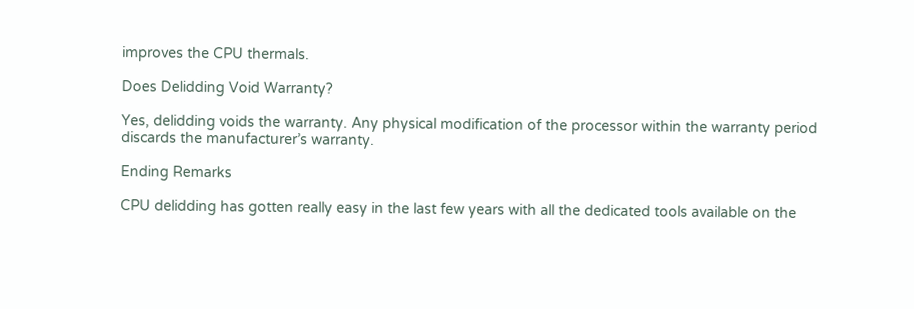improves the CPU thermals.

Does Delidding Void Warranty?

Yes, delidding voids the warranty. Any physical modification of the processor within the warranty period discards the manufacturer’s warranty.

Ending Remarks

CPU delidding has gotten really easy in the last few years with all the dedicated tools available on the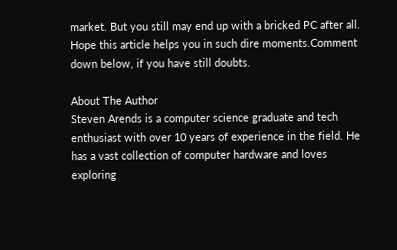market. But you still may end up with a bricked PC after all. Hope this article helps you in such dire moments.Comment down below, if you have still doubts.

About The Author
Steven Arends is a computer science graduate and tech enthusiast with over 10 years of experience in the field. He has a vast collection of computer hardware and loves exploring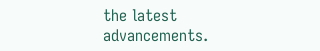the latest advancements.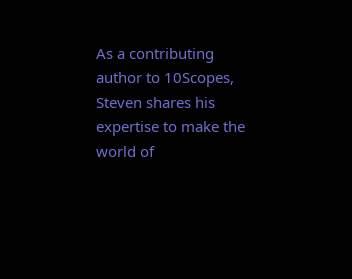As a contributing author to 10Scopes, Steven shares his expertise to make the world of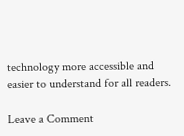technology more accessible and easier to understand for all readers.

Leave a Comment